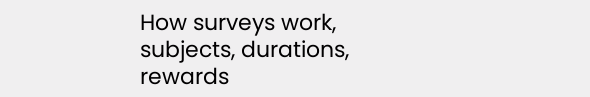How surveys work, subjects, durations, rewards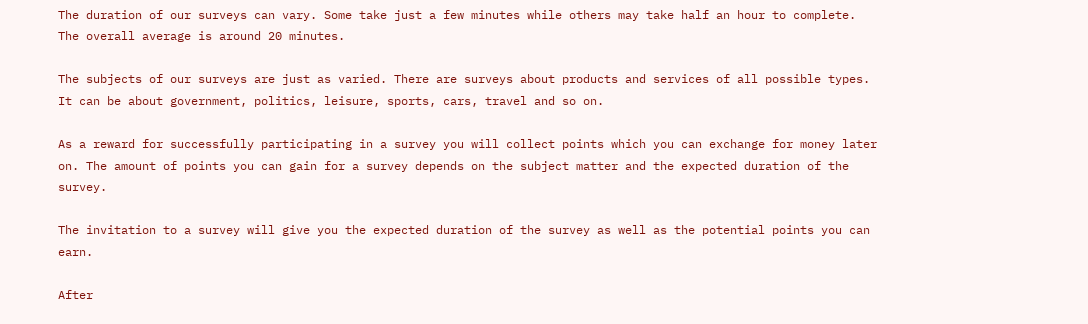The duration of our surveys can vary. Some take just a few minutes while others may take half an hour to complete. The overall average is around 20 minutes.

The subjects of our surveys are just as varied. There are surveys about products and services of all possible types. It can be about government, politics, leisure, sports, cars, travel and so on.

As a reward for successfully participating in a survey you will collect points which you can exchange for money later on. The amount of points you can gain for a survey depends on the subject matter and the expected duration of the survey.

The invitation to a survey will give you the expected duration of the survey as well as the potential points you can earn.

After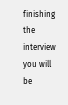finishing the interview you will be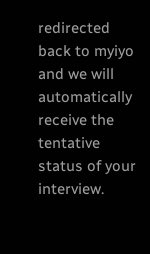redirected back to myiyo and we will automatically receive the tentative status of your interview.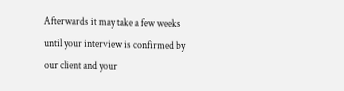Afterwards it may take a few weeks until your interview is confirmed by our client and your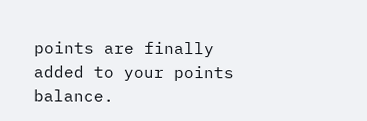points are finally added to your points balance.